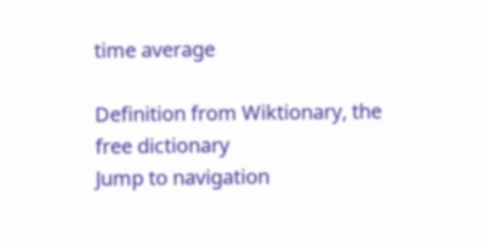time average

Definition from Wiktionary, the free dictionary
Jump to navigation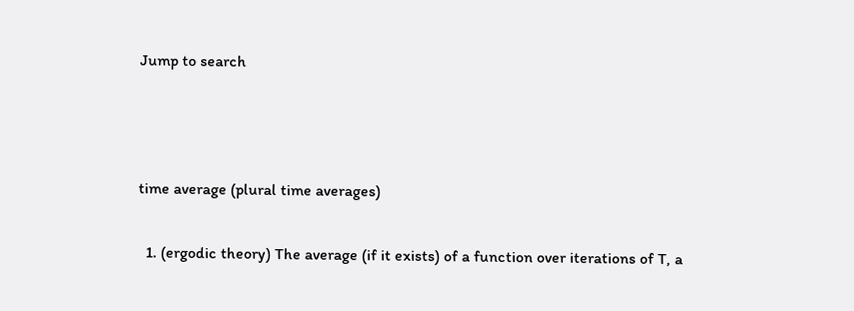Jump to search



time average (plural time averages)

  1. (ergodic theory) The average (if it exists) of a function over iterations of T, a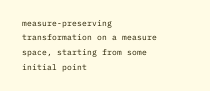measure-preserving transformation on a measure space, starting from some initial point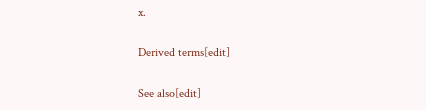x.

Derived terms[edit]

See also[edit]